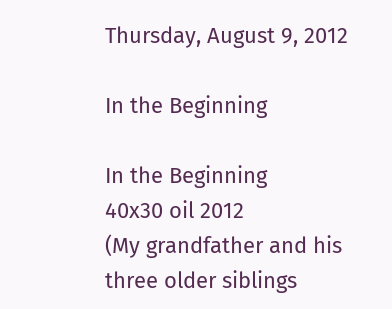Thursday, August 9, 2012

In the Beginning

In the Beginning
40x30 oil 2012
(My grandfather and his three older siblings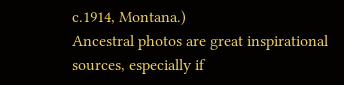c.1914, Montana.)
Ancestral photos are great inspirational sources, especially if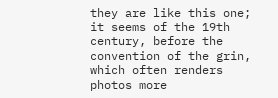they are like this one; it seems of the 19th century, before the convention of the grin, which often renders photos more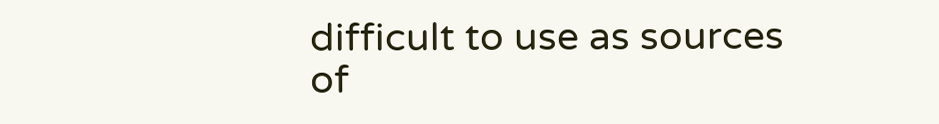difficult to use as sources of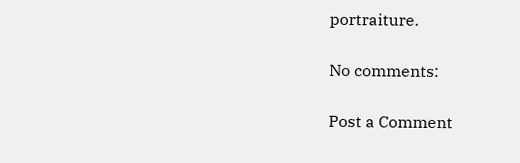portraiture.

No comments:

Post a Comment